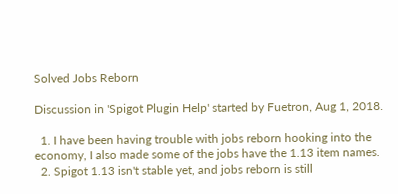Solved Jobs Reborn

Discussion in 'Spigot Plugin Help' started by Fuetron, Aug 1, 2018.

  1. I have been having trouble with jobs reborn hooking into the economy, I also made some of the jobs have the 1.13 item names.
  2. Spigot 1.13 isn't stable yet, and jobs reborn is still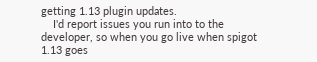getting 1.13 plugin updates.
    I'd report issues you run into to the developer, so when you go live when spigot 1.13 goes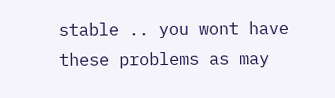stable .. you wont have these problems as may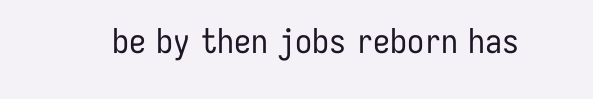be by then jobs reborn has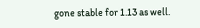gone stable for 1.13 as well.